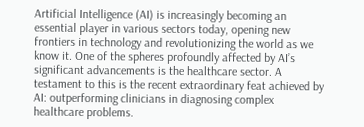Artificial Intelligence (AI) is increasingly becoming an essential player in various sectors today, opening new frontiers in technology and revolutionizing the world as we know it. One of the spheres profoundly affected by AI’s significant advancements is the healthcare sector. A testament to this is the recent extraordinary feat achieved by AI: outperforming clinicians in diagnosing complex healthcare problems.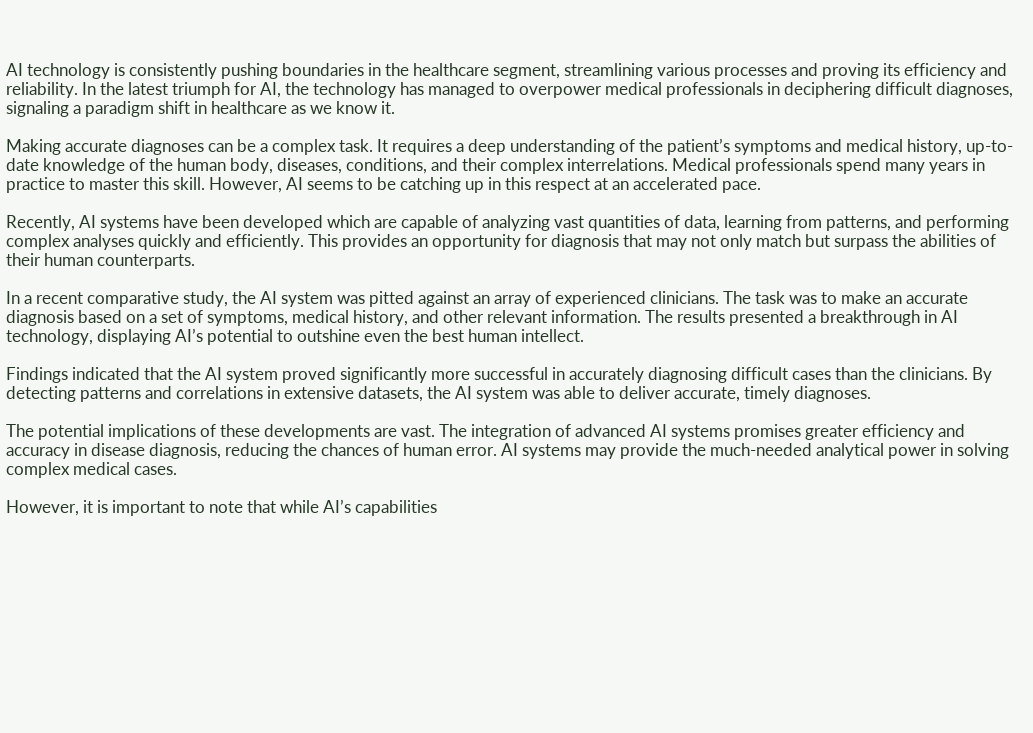AI technology is consistently pushing boundaries in the healthcare segment, streamlining various processes and proving its efficiency and reliability. In the latest triumph for AI, the technology has managed to overpower medical professionals in deciphering difficult diagnoses, signaling a paradigm shift in healthcare as we know it.

Making accurate diagnoses can be a complex task. It requires a deep understanding of the patient’s symptoms and medical history, up-to-date knowledge of the human body, diseases, conditions, and their complex interrelations. Medical professionals spend many years in practice to master this skill. However, AI seems to be catching up in this respect at an accelerated pace.

Recently, AI systems have been developed which are capable of analyzing vast quantities of data, learning from patterns, and performing complex analyses quickly and efficiently. This provides an opportunity for diagnosis that may not only match but surpass the abilities of their human counterparts.

In a recent comparative study, the AI system was pitted against an array of experienced clinicians. The task was to make an accurate diagnosis based on a set of symptoms, medical history, and other relevant information. The results presented a breakthrough in AI technology, displaying AI’s potential to outshine even the best human intellect.

Findings indicated that the AI system proved significantly more successful in accurately diagnosing difficult cases than the clinicians. By detecting patterns and correlations in extensive datasets, the AI system was able to deliver accurate, timely diagnoses.

The potential implications of these developments are vast. The integration of advanced AI systems promises greater efficiency and accuracy in disease diagnosis, reducing the chances of human error. AI systems may provide the much-needed analytical power in solving complex medical cases.

However, it is important to note that while AI’s capabilities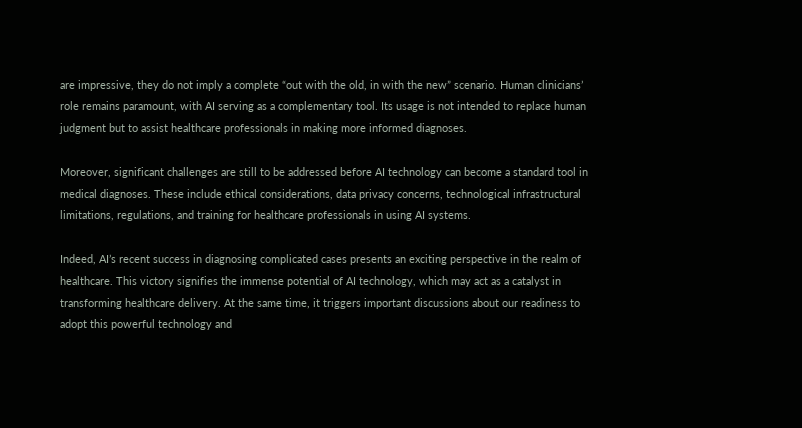are impressive, they do not imply a complete “out with the old, in with the new” scenario. Human clinicians’ role remains paramount, with AI serving as a complementary tool. Its usage is not intended to replace human judgment but to assist healthcare professionals in making more informed diagnoses.

Moreover, significant challenges are still to be addressed before AI technology can become a standard tool in medical diagnoses. These include ethical considerations, data privacy concerns, technological infrastructural limitations, regulations, and training for healthcare professionals in using AI systems.

Indeed, AI’s recent success in diagnosing complicated cases presents an exciting perspective in the realm of healthcare. This victory signifies the immense potential of AI technology, which may act as a catalyst in transforming healthcare delivery. At the same time, it triggers important discussions about our readiness to adopt this powerful technology and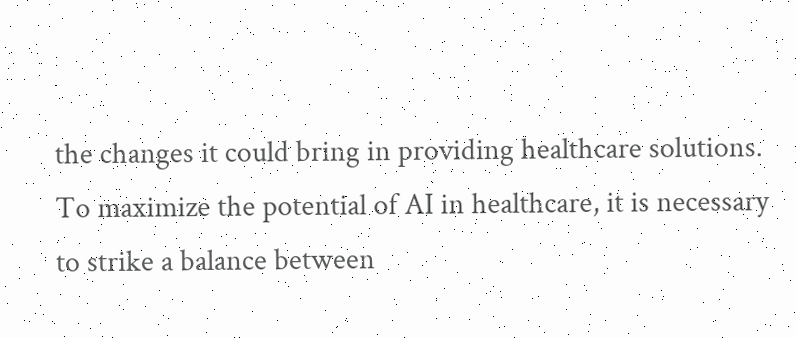the changes it could bring in providing healthcare solutions. To maximize the potential of AI in healthcare, it is necessary to strike a balance between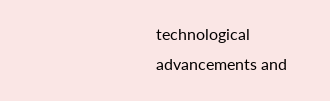technological advancements and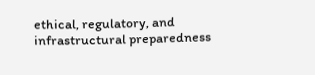ethical, regulatory, and infrastructural preparedness